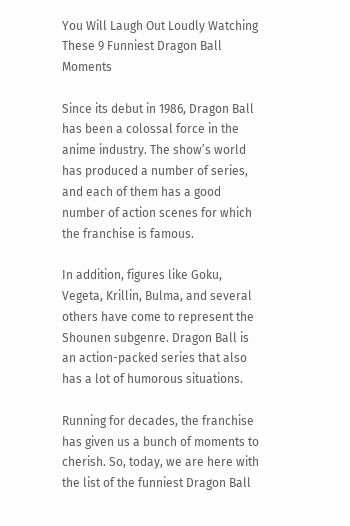You Will Laugh Out Loudly Watching These 9 Funniest Dragon Ball Moments

Since its debut in 1986, Dragon Ball has been a colossal force in the anime industry. The show’s world has produced a number of series, and each of them has a good number of action scenes for which the franchise is famous.

In addition, figures like Goku, Vegeta, Krillin, Bulma, and several others have come to represent the Shounen subgenre. Dragon Ball is an action-packed series that also has a lot of humorous situations.

Running for decades, the franchise has given us a bunch of moments to cherish. So, today, we are here with the list of the funniest Dragon Ball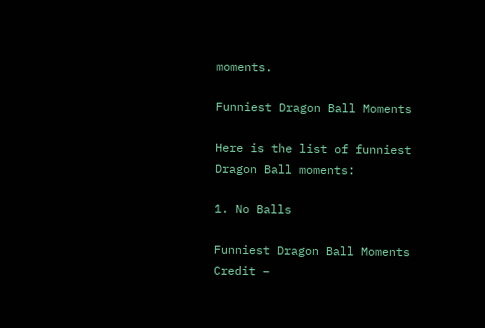moments.

Funniest Dragon Ball Moments

Here is the list of funniest Dragon Ball moments:

1. No Balls

Funniest Dragon Ball Moments
Credit –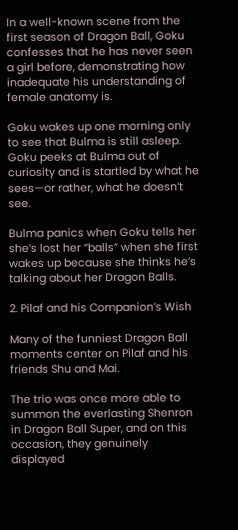In a well-known scene from the first season of Dragon Ball, Goku confesses that he has never seen a girl before, demonstrating how inadequate his understanding of female anatomy is.

Goku wakes up one morning only to see that Bulma is still asleep. Goku peeks at Bulma out of curiosity and is startled by what he sees—or rather, what he doesn’t see.

Bulma panics when Goku tells her she’s lost her “balls” when she first wakes up because she thinks he’s talking about her Dragon Balls.

2. Pilaf and his Companion’s Wish

Many of the funniest Dragon Ball moments center on Pilaf and his friends Shu and Mai.

The trio was once more able to summon the everlasting Shenron in Dragon Ball Super, and on this occasion, they genuinely displayed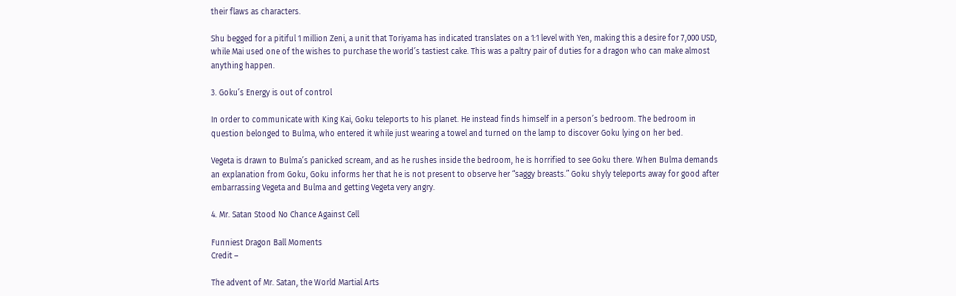their flaws as characters.

Shu begged for a pitiful 1 million Zeni, a unit that Toriyama has indicated translates on a 1:1 level with Yen, making this a desire for 7,000 USD, while Mai used one of the wishes to purchase the world’s tastiest cake. This was a paltry pair of duties for a dragon who can make almost anything happen.

3. Goku’s Energy is out of control

In order to communicate with King Kai, Goku teleports to his planet. He instead finds himself in a person’s bedroom. The bedroom in question belonged to Bulma, who entered it while just wearing a towel and turned on the lamp to discover Goku lying on her bed.

Vegeta is drawn to Bulma’s panicked scream, and as he rushes inside the bedroom, he is horrified to see Goku there. When Bulma demands an explanation from Goku, Goku informs her that he is not present to observe her “saggy breasts.” Goku shyly teleports away for good after embarrassing Vegeta and Bulma and getting Vegeta very angry.

4. Mr. Satan Stood No Chance Against Cell

Funniest Dragon Ball Moments
Credit –

The advent of Mr. Satan, the World Martial Arts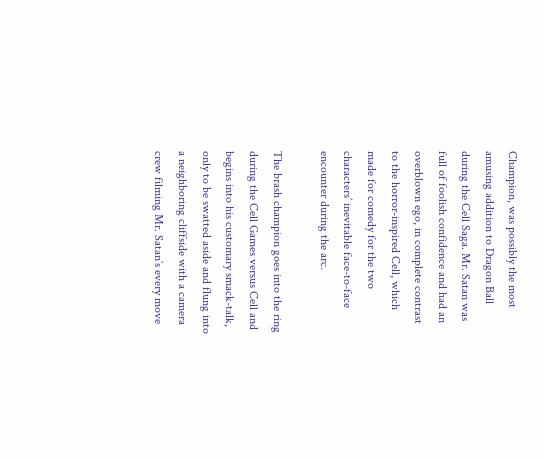Champion, was possibly the most amusing addition to Dragon Ball during the Cell Saga. Mr. Satan was full of foolish confidence and had an overblown ego, in complete contrast to the horror-inspired Cell, which made for comedy for the two characters’ inevitable face-to-face encounter during the arc.

The brash champion goes into the ring during the Cell Games versus Cell and begins into his customary smack-talk, only to be swatted aside and flung into a neighboring cliffside with a camera crew filming Mr. Satan’s every move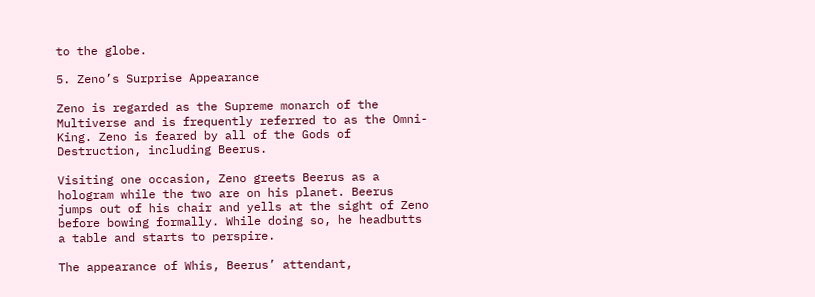to the globe.

5. Zeno’s Surprise Appearance

Zeno is regarded as the Supreme monarch of the Multiverse and is frequently referred to as the Omni-King. Zeno is feared by all of the Gods of Destruction, including Beerus.

Visiting one occasion, Zeno greets Beerus as a hologram while the two are on his planet. Beerus jumps out of his chair and yells at the sight of Zeno before bowing formally. While doing so, he headbutts a table and starts to perspire.

The appearance of Whis, Beerus’ attendant,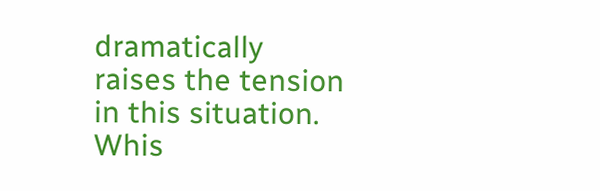dramatically raises the tension in this situation. Whis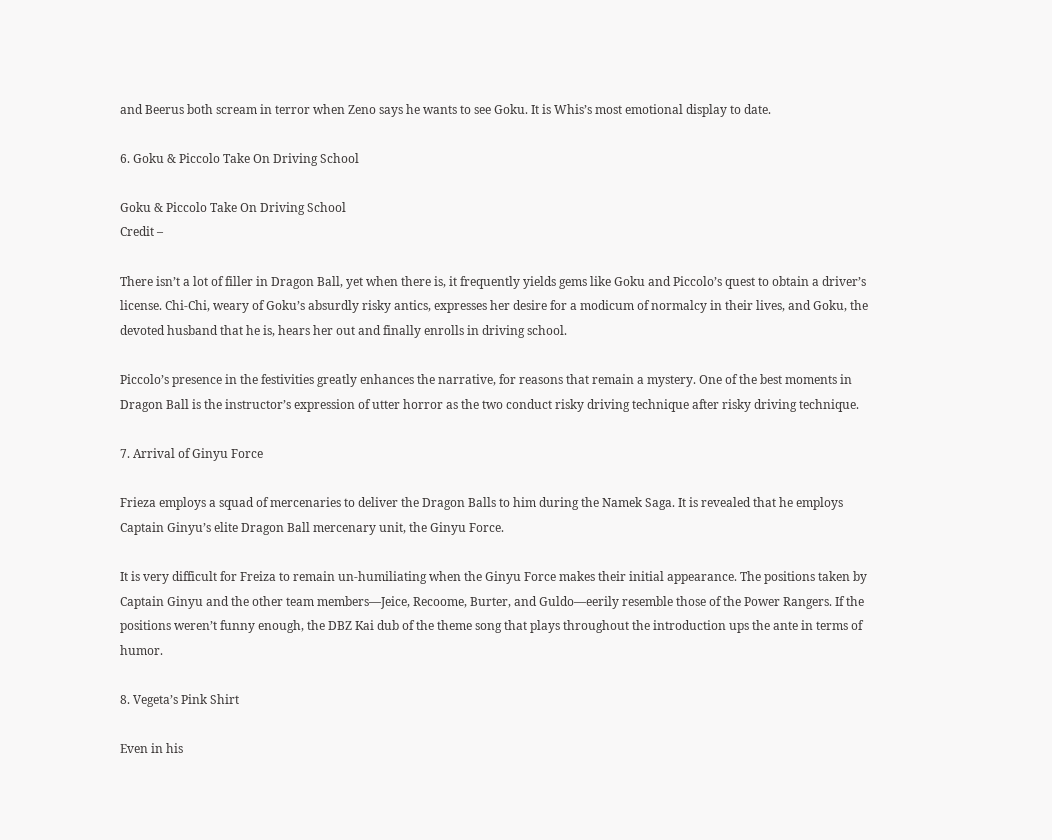and Beerus both scream in terror when Zeno says he wants to see Goku. It is Whis’s most emotional display to date.

6. Goku & Piccolo Take On Driving School

Goku & Piccolo Take On Driving School
Credit –

There isn’t a lot of filler in Dragon Ball, yet when there is, it frequently yields gems like Goku and Piccolo’s quest to obtain a driver’s license. Chi-Chi, weary of Goku’s absurdly risky antics, expresses her desire for a modicum of normalcy in their lives, and Goku, the devoted husband that he is, hears her out and finally enrolls in driving school.

Piccolo’s presence in the festivities greatly enhances the narrative, for reasons that remain a mystery. One of the best moments in Dragon Ball is the instructor’s expression of utter horror as the two conduct risky driving technique after risky driving technique.

7. Arrival of Ginyu Force

Frieza employs a squad of mercenaries to deliver the Dragon Balls to him during the Namek Saga. It is revealed that he employs Captain Ginyu’s elite Dragon Ball mercenary unit, the Ginyu Force.

It is very difficult for Freiza to remain un-humiliating when the Ginyu Force makes their initial appearance. The positions taken by Captain Ginyu and the other team members—Jeice, Recoome, Burter, and Guldo—eerily resemble those of the Power Rangers. If the positions weren’t funny enough, the DBZ Kai dub of the theme song that plays throughout the introduction ups the ante in terms of humor.

8. Vegeta’s Pink Shirt

Even in his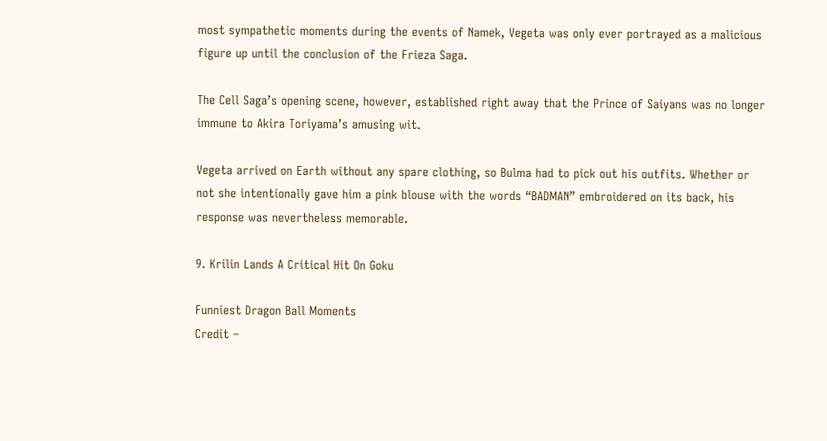most sympathetic moments during the events of Namek, Vegeta was only ever portrayed as a malicious figure up until the conclusion of the Frieza Saga.

The Cell Saga’s opening scene, however, established right away that the Prince of Saiyans was no longer immune to Akira Toriyama’s amusing wit.

Vegeta arrived on Earth without any spare clothing, so Bulma had to pick out his outfits. Whether or not she intentionally gave him a pink blouse with the words “BADMAN” embroidered on its back, his response was nevertheless memorable.

9. Krilin Lands A Critical Hit On Goku

Funniest Dragon Ball Moments
Credit –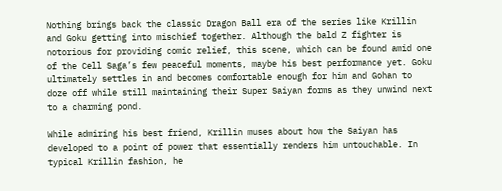Nothing brings back the classic Dragon Ball era of the series like Krillin and Goku getting into mischief together. Although the bald Z fighter is notorious for providing comic relief, this scene, which can be found amid one of the Cell Saga’s few peaceful moments, maybe his best performance yet. Goku ultimately settles in and becomes comfortable enough for him and Gohan to doze off while still maintaining their Super Saiyan forms as they unwind next to a charming pond.

While admiring his best friend, Krillin muses about how the Saiyan has developed to a point of power that essentially renders him untouchable. In typical Krillin fashion, he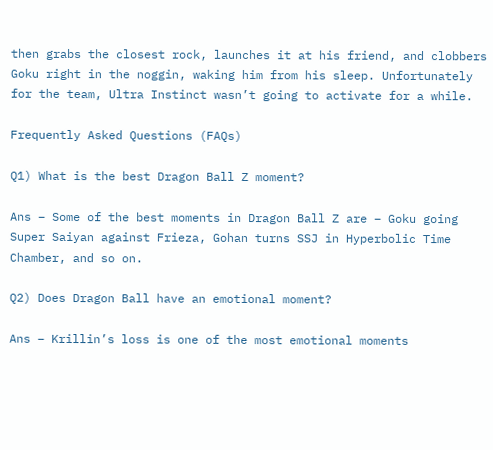then grabs the closest rock, launches it at his friend, and clobbers Goku right in the noggin, waking him from his sleep. Unfortunately for the team, Ultra Instinct wasn’t going to activate for a while.

Frequently Asked Questions (FAQs)

Q1) What is the best Dragon Ball Z moment?

Ans – Some of the best moments in Dragon Ball Z are – Goku going Super Saiyan against Frieza, Gohan turns SSJ in Hyperbolic Time Chamber, and so on.

Q2) Does Dragon Ball have an emotional moment?

Ans – Krillin’s loss is one of the most emotional moments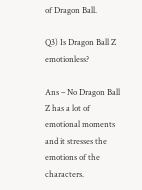of Dragon Ball.

Q3) Is Dragon Ball Z emotionless?

Ans – No Dragon Ball Z has a lot of emotional moments and it stresses the emotions of the characters.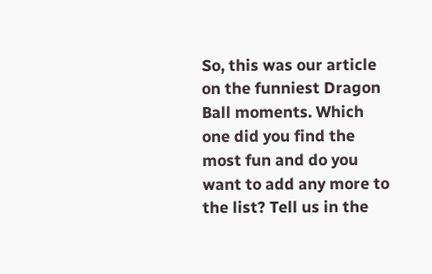So, this was our article on the funniest Dragon Ball moments. Which one did you find the most fun and do you want to add any more to the list? Tell us in the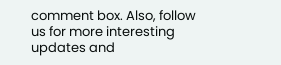comment box. Also, follow us for more interesting updates and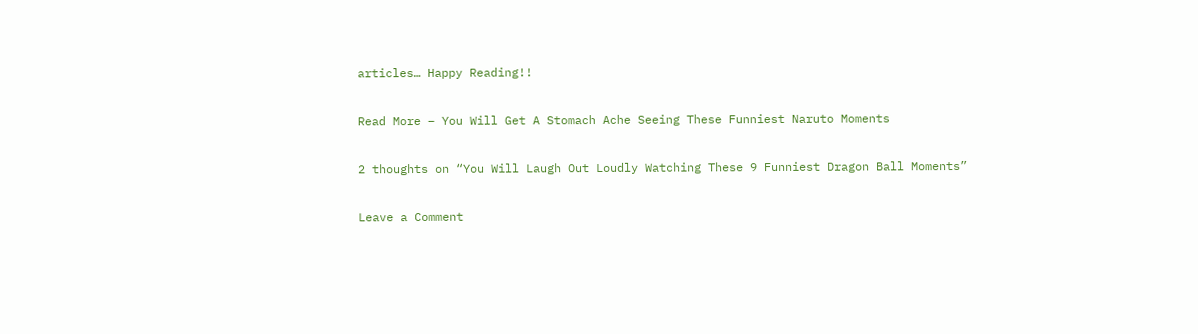articles… Happy Reading!!

Read More – You Will Get A Stomach Ache Seeing These Funniest Naruto Moments

2 thoughts on “You Will Laugh Out Loudly Watching These 9 Funniest Dragon Ball Moments”

Leave a Comment